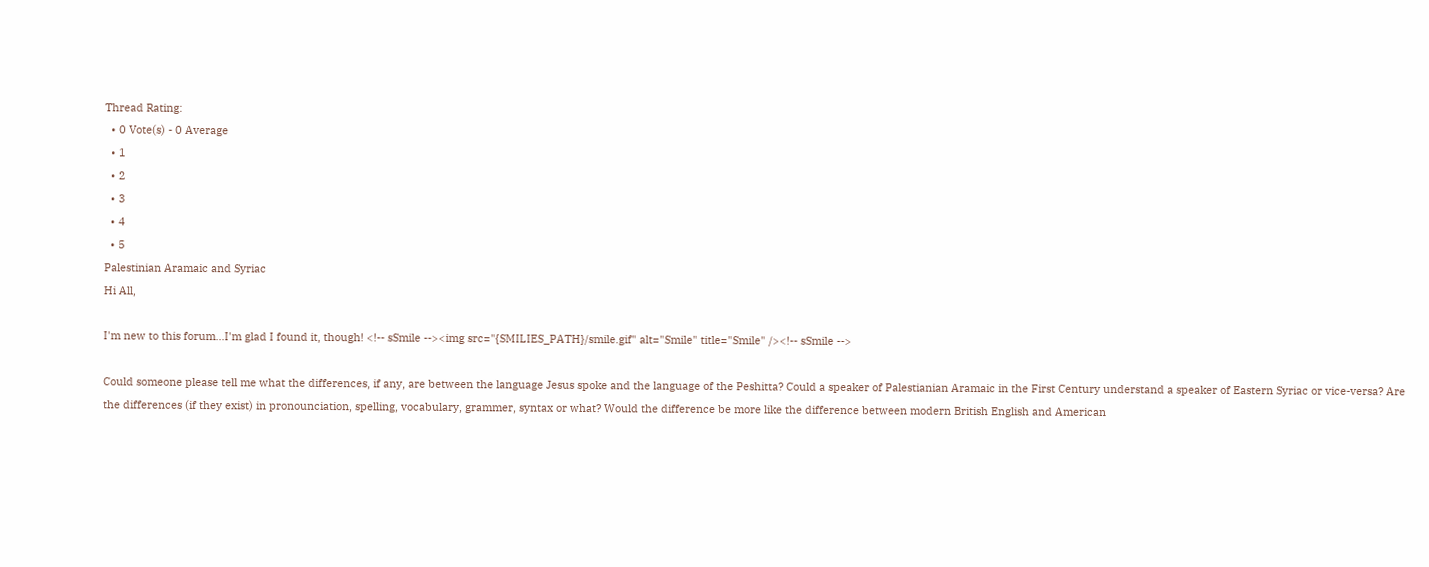Thread Rating:
  • 0 Vote(s) - 0 Average
  • 1
  • 2
  • 3
  • 4
  • 5
Palestinian Aramaic and Syriac
Hi All,

I'm new to this forum...I'm glad I found it, though! <!-- sSmile --><img src="{SMILIES_PATH}/smile.gif" alt="Smile" title="Smile" /><!-- sSmile -->

Could someone please tell me what the differences, if any, are between the language Jesus spoke and the language of the Peshitta? Could a speaker of Palestianian Aramaic in the First Century understand a speaker of Eastern Syriac or vice-versa? Are the differences (if they exist) in pronounciation, spelling, vocabulary, grammer, syntax or what? Would the difference be more like the difference between modern British English and American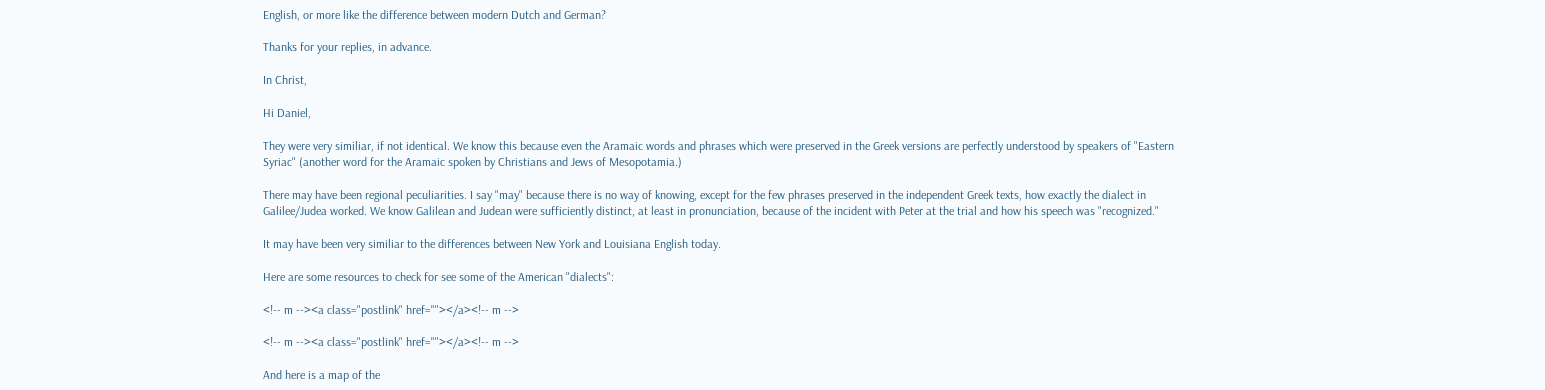English, or more like the difference between modern Dutch and German?

Thanks for your replies, in advance.

In Christ,

Hi Daniel,

They were very similiar, if not identical. We know this because even the Aramaic words and phrases which were preserved in the Greek versions are perfectly understood by speakers of "Eastern Syriac" (another word for the Aramaic spoken by Christians and Jews of Mesopotamia.)

There may have been regional peculiarities. I say "may" because there is no way of knowing, except for the few phrases preserved in the independent Greek texts, how exactly the dialect in Galilee/Judea worked. We know Galilean and Judean were sufficiently distinct, at least in pronunciation, because of the incident with Peter at the trial and how his speech was "recognized."

It may have been very similiar to the differences between New York and Louisiana English today.

Here are some resources to check for see some of the American "dialects":

<!-- m --><a class="postlink" href=""></a><!-- m -->

<!-- m --><a class="postlink" href=""></a><!-- m -->

And here is a map of the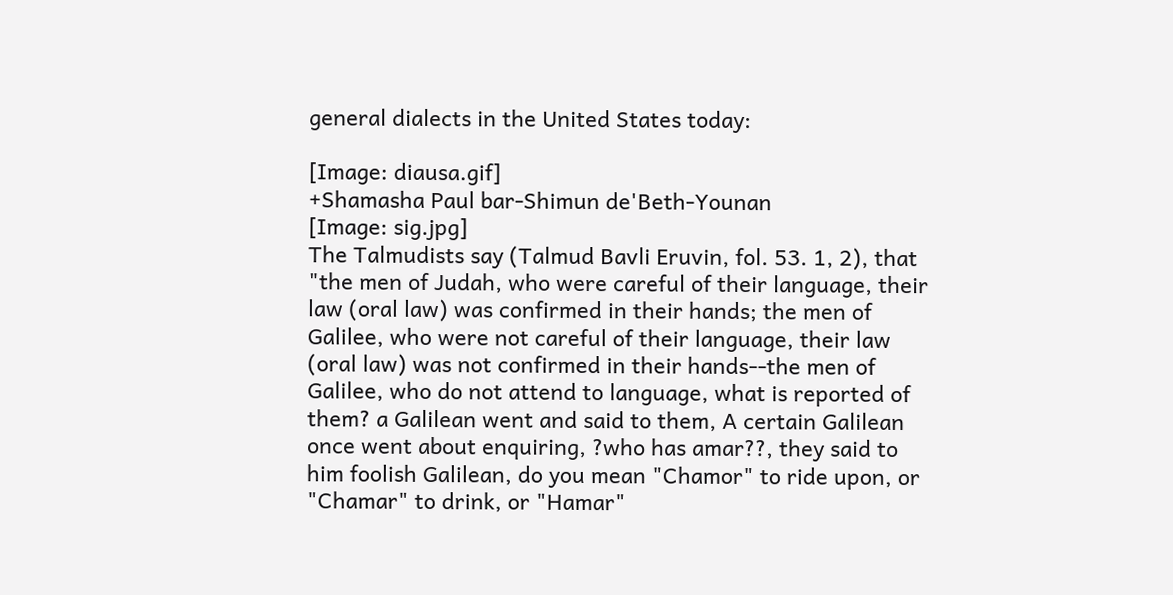general dialects in the United States today:

[Image: diausa.gif]
+Shamasha Paul bar-Shimun de'Beth-Younan
[Image: sig.jpg]
The Talmudists say (Talmud Bavli Eruvin, fol. 53. 1, 2), that "the men of Judah, who were careful of their language, their law (oral law) was confirmed in their hands; the men of Galilee, who were not careful of their language, their law (oral law) was not confirmed in their hands--the men of Galilee, who do not attend to language, what is reported of them? a Galilean went and said to them, A certain Galilean once went about enquiring, ?who has amar??, they said to him foolish Galilean, do you mean "Chamor" to ride upon, or "Chamar" to drink, or "Hamar"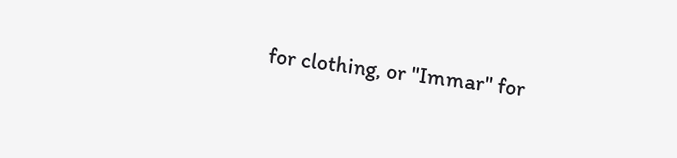for clothing, or "Immar" for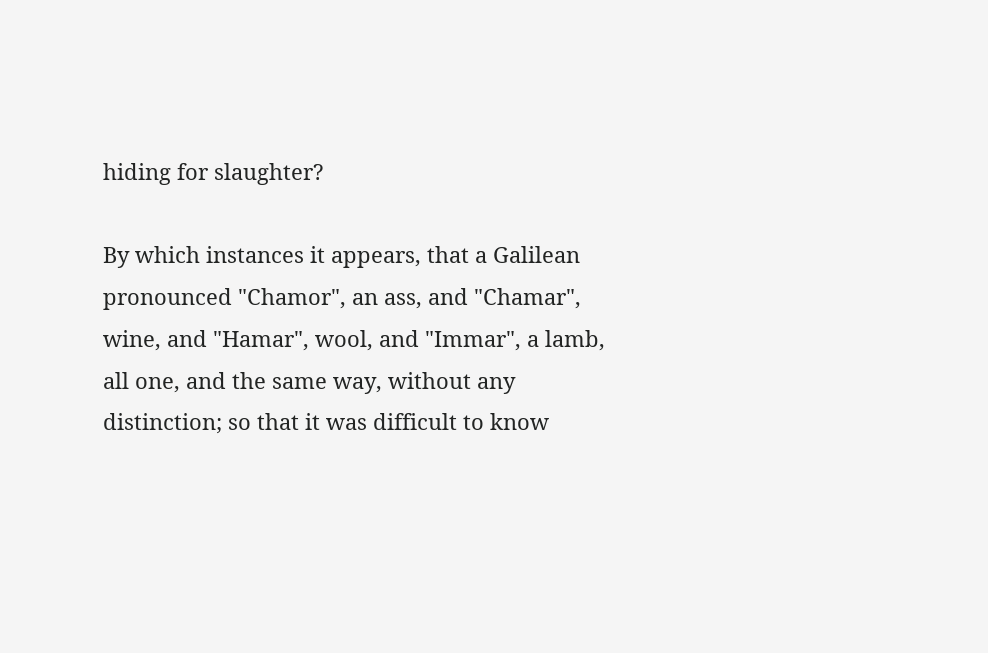hiding for slaughter?

By which instances it appears, that a Galilean pronounced "Chamor", an ass, and "Chamar", wine, and "Hamar", wool, and "Immar", a lamb, all one, and the same way, without any distinction; so that it was difficult to know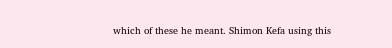which of these he meant. Shimon Kefa using this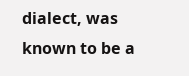dialect, was known to be a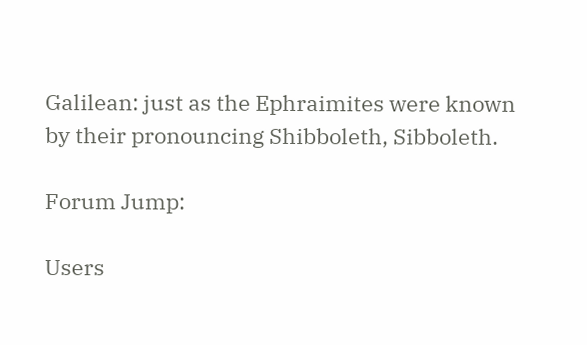Galilean: just as the Ephraimites were known by their pronouncing Shibboleth, Sibboleth.

Forum Jump:

Users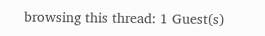browsing this thread: 1 Guest(s)